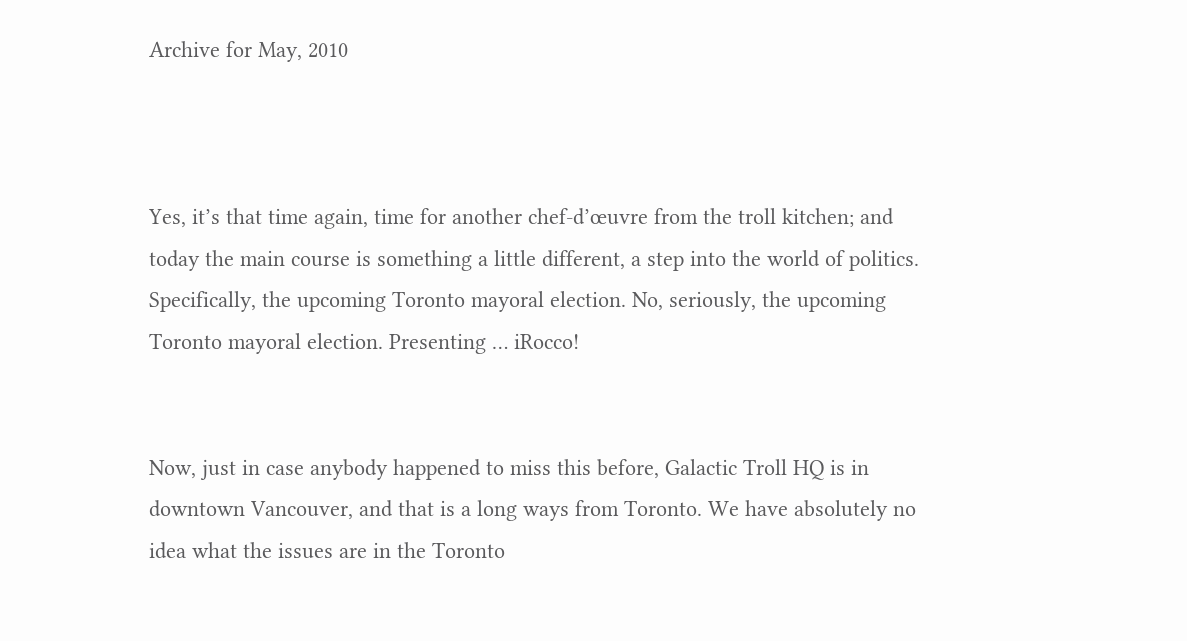Archive for May, 2010



Yes, it’s that time again, time for another chef-d’œuvre from the troll kitchen; and today the main course is something a little different, a step into the world of politics. Specifically, the upcoming Toronto mayoral election. No, seriously, the upcoming Toronto mayoral election. Presenting … iRocco!


Now, just in case anybody happened to miss this before, Galactic Troll HQ is in downtown Vancouver, and that is a long ways from Toronto. We have absolutely no idea what the issues are in the Toronto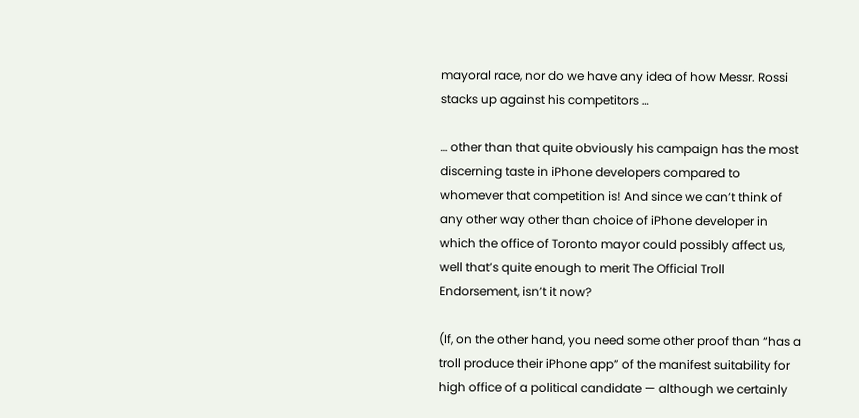mayoral race, nor do we have any idea of how Messr. Rossi stacks up against his competitors …

… other than that quite obviously his campaign has the most discerning taste in iPhone developers compared to whomever that competition is! And since we can’t think of any other way other than choice of iPhone developer in which the office of Toronto mayor could possibly affect us, well that’s quite enough to merit The Official Troll Endorsement, isn’t it now?

(If, on the other hand, you need some other proof than “has a troll produce their iPhone app” of the manifest suitability for high office of a political candidate — although we certainly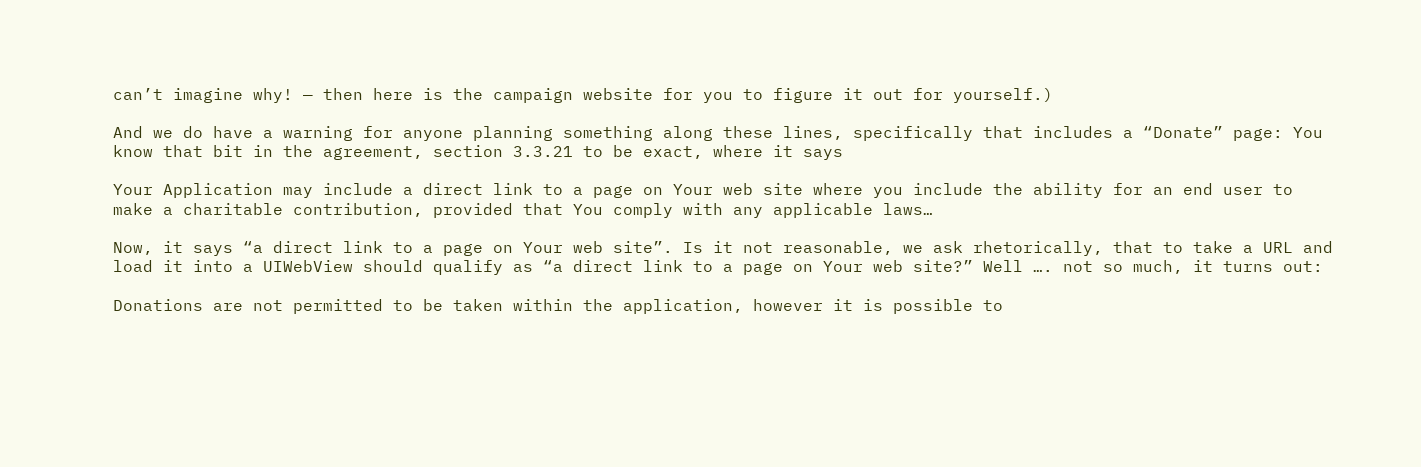can’t imagine why! — then here is the campaign website for you to figure it out for yourself.)

And we do have a warning for anyone planning something along these lines, specifically that includes a “Donate” page: You know that bit in the agreement, section 3.3.21 to be exact, where it says

Your Application may include a direct link to a page on Your web site where you include the ability for an end user to make a charitable contribution, provided that You comply with any applicable laws…

Now, it says “a direct link to a page on Your web site”. Is it not reasonable, we ask rhetorically, that to take a URL and load it into a UIWebView should qualify as “a direct link to a page on Your web site?” Well …. not so much, it turns out:

Donations are not permitted to be taken within the application, however it is possible to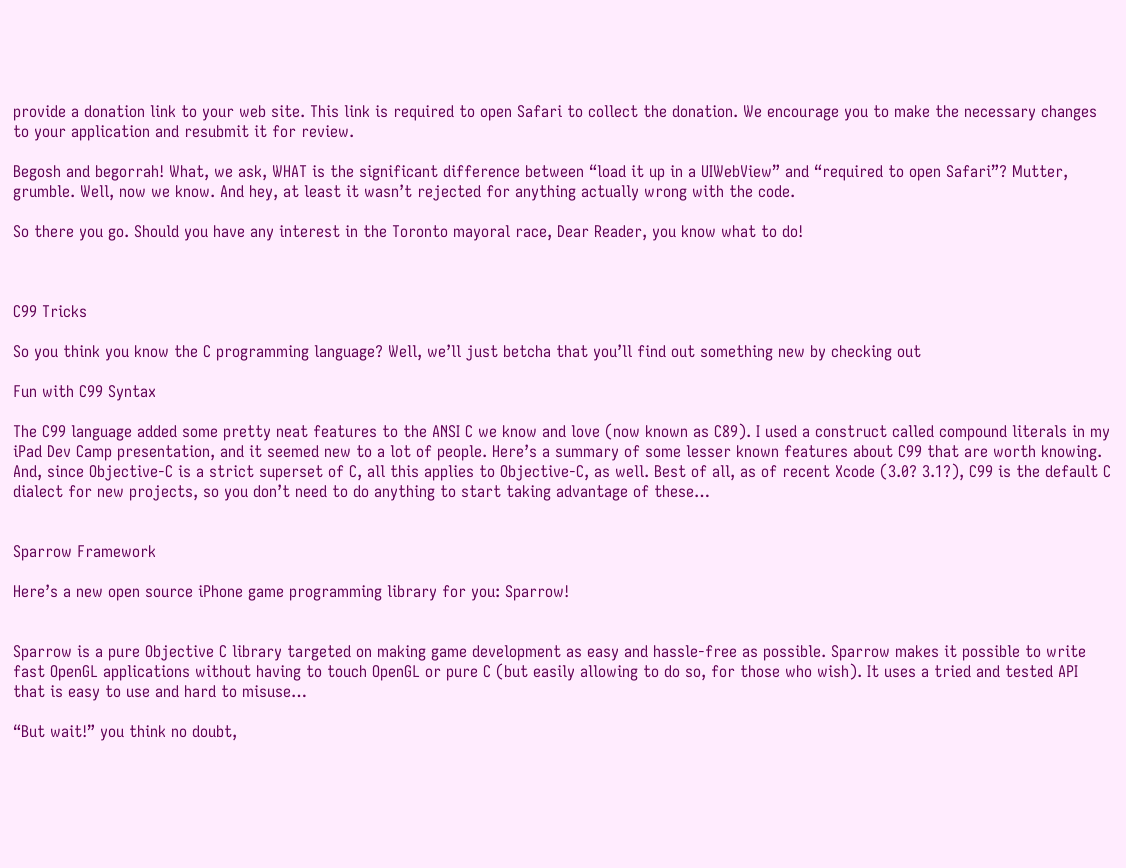provide a donation link to your web site. This link is required to open Safari to collect the donation. We encourage you to make the necessary changes to your application and resubmit it for review.

Begosh and begorrah! What, we ask, WHAT is the significant difference between “load it up in a UIWebView” and “required to open Safari”? Mutter, grumble. Well, now we know. And hey, at least it wasn’t rejected for anything actually wrong with the code.

So there you go. Should you have any interest in the Toronto mayoral race, Dear Reader, you know what to do!



C99 Tricks

So you think you know the C programming language? Well, we’ll just betcha that you’ll find out something new by checking out

Fun with C99 Syntax

The C99 language added some pretty neat features to the ANSI C we know and love (now known as C89). I used a construct called compound literals in my iPad Dev Camp presentation, and it seemed new to a lot of people. Here’s a summary of some lesser known features about C99 that are worth knowing. And, since Objective-C is a strict superset of C, all this applies to Objective-C, as well. Best of all, as of recent Xcode (3.0? 3.1?), C99 is the default C dialect for new projects, so you don’t need to do anything to start taking advantage of these…


Sparrow Framework

Here’s a new open source iPhone game programming library for you: Sparrow!


Sparrow is a pure Objective C library targeted on making game development as easy and hassle-free as possible. Sparrow makes it possible to write fast OpenGL applications without having to touch OpenGL or pure C (but easily allowing to do so, for those who wish). It uses a tried and tested API that is easy to use and hard to misuse…

“But wait!” you think no doubt,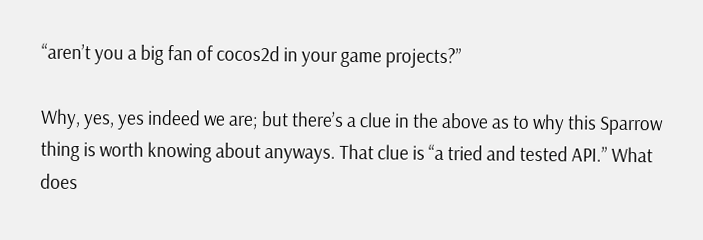“aren’t you a big fan of cocos2d in your game projects?”

Why, yes, yes indeed we are; but there’s a clue in the above as to why this Sparrow thing is worth knowing about anyways. That clue is “a tried and tested API.” What does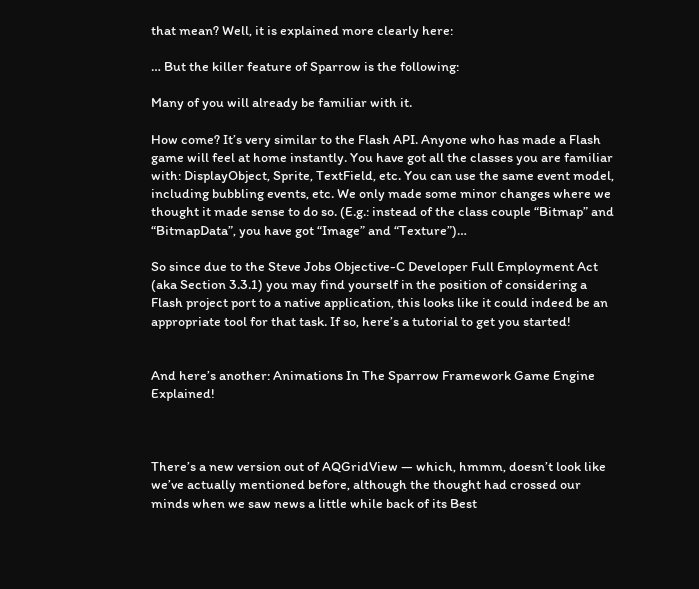that mean? Well, it is explained more clearly here:

… But the killer feature of Sparrow is the following:

Many of you will already be familiar with it.

How come? It’s very similar to the Flash API. Anyone who has made a Flash game will feel at home instantly. You have got all the classes you are familiar with: DisplayObject, Sprite, TextField, etc. You can use the same event model, including bubbling events, etc. We only made some minor changes where we thought it made sense to do so. (E.g.: instead of the class couple “Bitmap” and “BitmapData”, you have got “Image” and “Texture”)…

So since due to the Steve Jobs Objective-C Developer Full Employment Act (aka Section 3.3.1) you may find yourself in the position of considering a Flash project port to a native application, this looks like it could indeed be an appropriate tool for that task. If so, here’s a tutorial to get you started!


And here’s another: Animations In The Sparrow Framework Game Engine Explained!



There’s a new version out of AQGridView — which, hmmm, doesn’t look like we’ve actually mentioned before, although the thought had crossed our minds when we saw news a little while back of its Best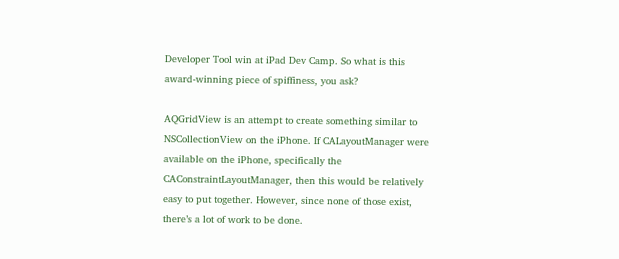Developer Tool win at iPad Dev Camp. So what is this award-winning piece of spiffiness, you ask?

AQGridView is an attempt to create something similar to NSCollectionView on the iPhone. If CALayoutManager were available on the iPhone, specifically the CAConstraintLayoutManager, then this would be relatively easy to put together. However, since none of those exist, there’s a lot of work to be done.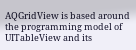AQGridView is based around the programming model of UITableView and its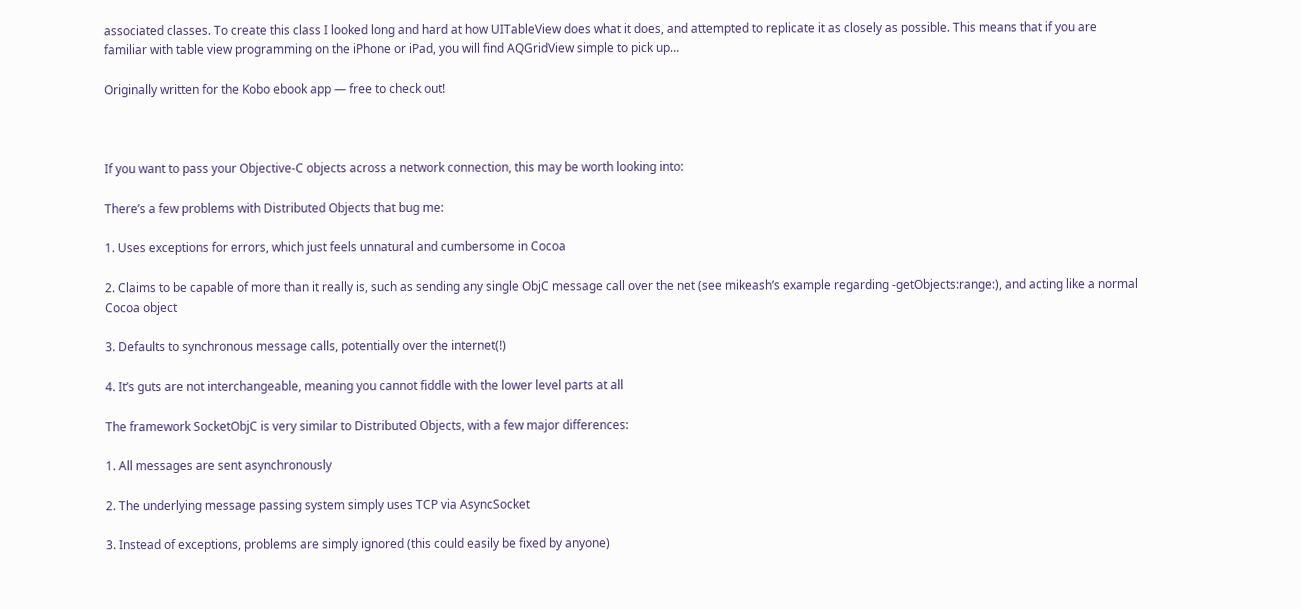associated classes. To create this class I looked long and hard at how UITableView does what it does, and attempted to replicate it as closely as possible. This means that if you are familiar with table view programming on the iPhone or iPad, you will find AQGridView simple to pick up…

Originally written for the Kobo ebook app — free to check out!



If you want to pass your Objective-C objects across a network connection, this may be worth looking into:

There’s a few problems with Distributed Objects that bug me:

1. Uses exceptions for errors, which just feels unnatural and cumbersome in Cocoa

2. Claims to be capable of more than it really is, such as sending any single ObjC message call over the net (see mikeash’s example regarding -getObjects:range:), and acting like a normal Cocoa object

3. Defaults to synchronous message calls, potentially over the internet(!)

4. It’s guts are not interchangeable, meaning you cannot fiddle with the lower level parts at all

The framework SocketObjC is very similar to Distributed Objects, with a few major differences:

1. All messages are sent asynchronously

2. The underlying message passing system simply uses TCP via AsyncSocket

3. Instead of exceptions, problems are simply ignored (this could easily be fixed by anyone)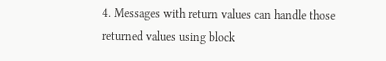4. Messages with return values can handle those returned values using block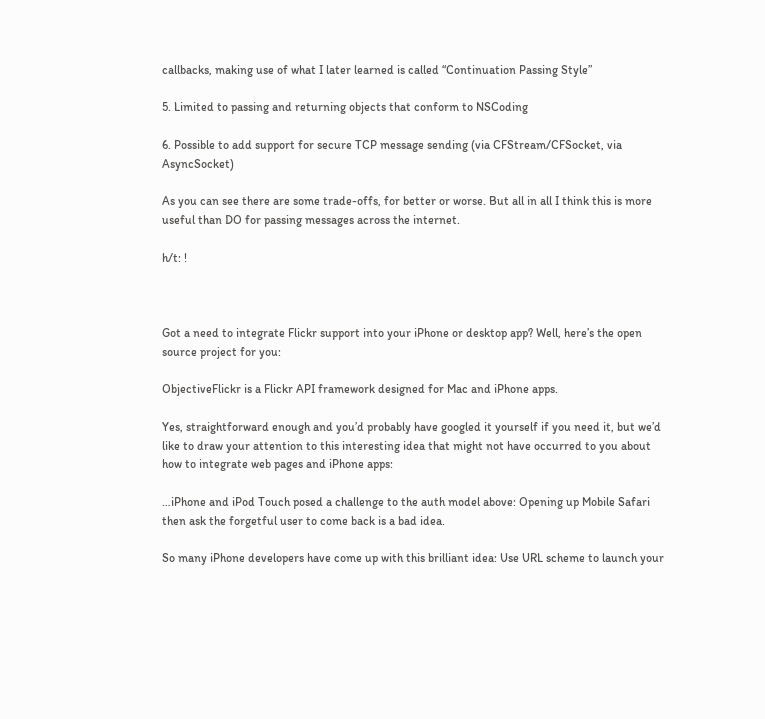callbacks, making use of what I later learned is called “Continuation Passing Style”

5. Limited to passing and returning objects that conform to NSCoding

6. Possible to add support for secure TCP message sending (via CFStream/CFSocket, via AsyncSocket)

As you can see there are some trade-offs, for better or worse. But all in all I think this is more useful than DO for passing messages across the internet.

h/t: !



Got a need to integrate Flickr support into your iPhone or desktop app? Well, here’s the open source project for you:

ObjectiveFlickr is a Flickr API framework designed for Mac and iPhone apps.

Yes, straightforward enough and you’d probably have googled it yourself if you need it, but we’d like to draw your attention to this interesting idea that might not have occurred to you about how to integrate web pages and iPhone apps:

…iPhone and iPod Touch posed a challenge to the auth model above: Opening up Mobile Safari then ask the forgetful user to come back is a bad idea.

So many iPhone developers have come up with this brilliant idea: Use URL scheme to launch your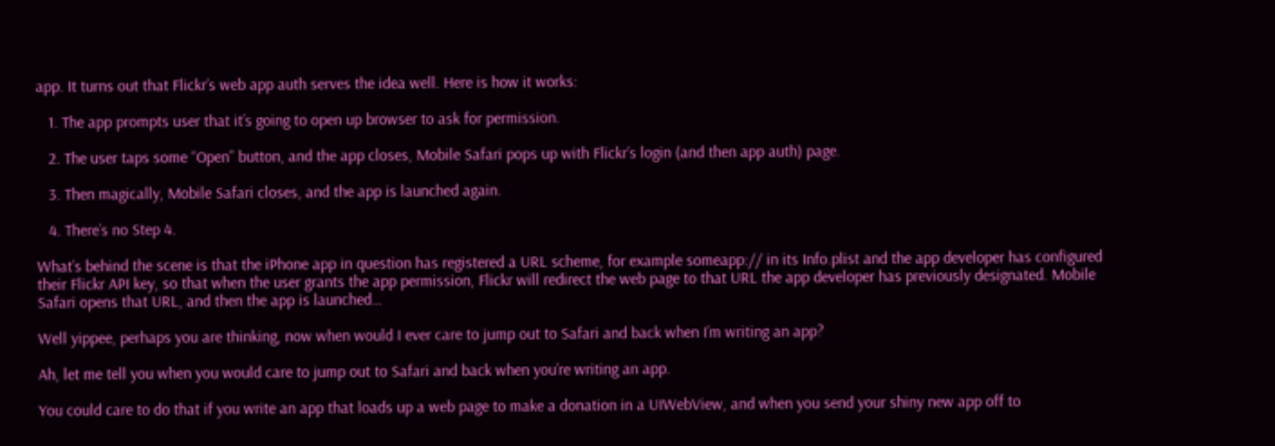app. It turns out that Flickr’s web app auth serves the idea well. Here is how it works:

   1. The app prompts user that it’s going to open up browser to ask for permission.

   2. The user taps some “Open” button, and the app closes, Mobile Safari pops up with Flickr’s login (and then app auth) page.

   3. Then magically, Mobile Safari closes, and the app is launched again.

   4. There’s no Step 4.

What’s behind the scene is that the iPhone app in question has registered a URL scheme, for example someapp:// in its Info.plist and the app developer has configured their Flickr API key, so that when the user grants the app permission, Flickr will redirect the web page to that URL the app developer has previously designated. Mobile Safari opens that URL, and then the app is launched…

Well yippee, perhaps you are thinking, now when would I ever care to jump out to Safari and back when I’m writing an app?

Ah, let me tell you when you would care to jump out to Safari and back when you’re writing an app.

You could care to do that if you write an app that loads up a web page to make a donation in a UIWebView, and when you send your shiny new app off to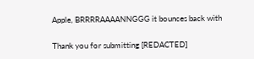Apple, BRRRRAAAANNGGG it bounces back with

Thank you for submitting [REDACTED]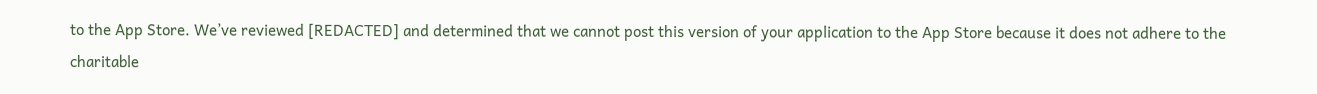to the App Store. We’ve reviewed [REDACTED] and determined that we cannot post this version of your application to the App Store because it does not adhere to the charitable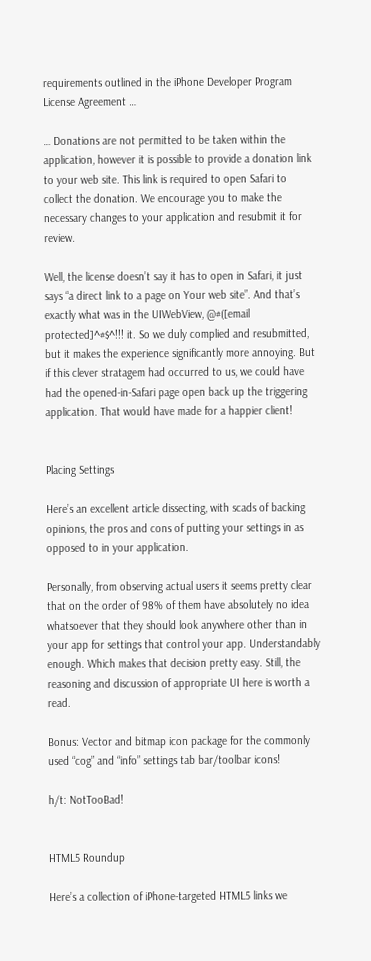requirements outlined in the iPhone Developer Program License Agreement …

… Donations are not permitted to be taken within the application, however it is possible to provide a donation link to your web site. This link is required to open Safari to collect the donation. We encourage you to make the necessary changes to your application and resubmit it for review.

Well, the license doesn’t say it has to open in Safari, it just says “a direct link to a page on Your web site”. And that’s exactly what was in the UIWebView, @#([email protected]^#$^!!! it. So we duly complied and resubmitted, but it makes the experience significantly more annoying. But if this clever stratagem had occurred to us, we could have had the opened-in-Safari page open back up the triggering application. That would have made for a happier client!


Placing Settings

Here’s an excellent article dissecting, with scads of backing opinions, the pros and cons of putting your settings in as opposed to in your application.

Personally, from observing actual users it seems pretty clear that on the order of 98% of them have absolutely no idea whatsoever that they should look anywhere other than in your app for settings that control your app. Understandably enough. Which makes that decision pretty easy. Still, the reasoning and discussion of appropriate UI here is worth a read.

Bonus: Vector and bitmap icon package for the commonly used “cog” and “info” settings tab bar/toolbar icons!

h/t: NotTooBad!


HTML5 Roundup

Here’s a collection of iPhone-targeted HTML5 links we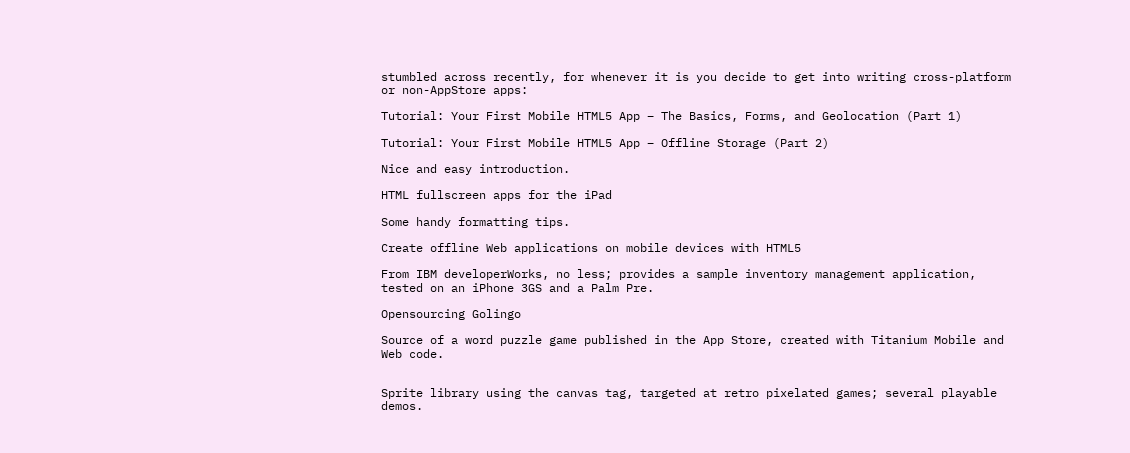stumbled across recently, for whenever it is you decide to get into writing cross-platform or non-AppStore apps:

Tutorial: Your First Mobile HTML5 App – The Basics, Forms, and Geolocation (Part 1)

Tutorial: Your First Mobile HTML5 App – Offline Storage (Part 2)

Nice and easy introduction.

HTML fullscreen apps for the iPad

Some handy formatting tips.

Create offline Web applications on mobile devices with HTML5

From IBM developerWorks, no less; provides a sample inventory management application, tested on an iPhone 3GS and a Palm Pre.

Opensourcing Golingo

Source of a word puzzle game published in the App Store, created with Titanium Mobile and Web code.


Sprite library using the canvas tag, targeted at retro pixelated games; several playable demos.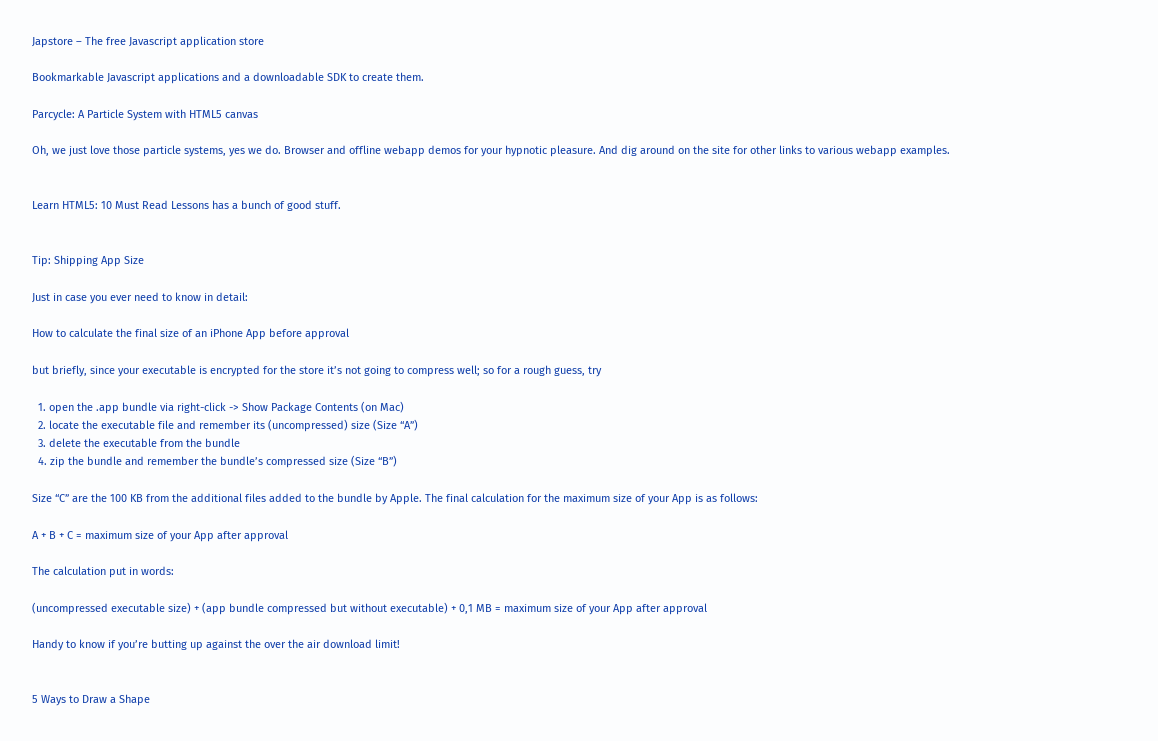Japstore – The free Javascript application store

Bookmarkable Javascript applications and a downloadable SDK to create them.

Parcycle: A Particle System with HTML5 canvas

Oh, we just love those particle systems, yes we do. Browser and offline webapp demos for your hypnotic pleasure. And dig around on the site for other links to various webapp examples.


Learn HTML5: 10 Must Read Lessons has a bunch of good stuff.


Tip: Shipping App Size

Just in case you ever need to know in detail:

How to calculate the final size of an iPhone App before approval

but briefly, since your executable is encrypted for the store it’s not going to compress well; so for a rough guess, try

  1. open the .app bundle via right-click -> Show Package Contents (on Mac)
  2. locate the executable file and remember its (uncompressed) size (Size “A”)
  3. delete the executable from the bundle
  4. zip the bundle and remember the bundle’s compressed size (Size “B”)

Size “C” are the 100 KB from the additional files added to the bundle by Apple. The final calculation for the maximum size of your App is as follows:

A + B + C = maximum size of your App after approval

The calculation put in words:

(uncompressed executable size) + (app bundle compressed but without executable) + 0,1 MB = maximum size of your App after approval

Handy to know if you’re butting up against the over the air download limit!


5 Ways to Draw a Shape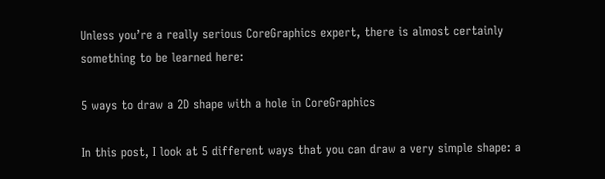Unless you’re a really serious CoreGraphics expert, there is almost certainly something to be learned here:

5 ways to draw a 2D shape with a hole in CoreGraphics

In this post, I look at 5 different ways that you can draw a very simple shape: a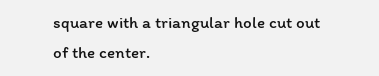square with a triangular hole cut out of the center.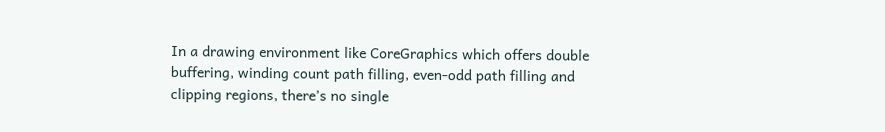In a drawing environment like CoreGraphics which offers double buffering, winding count path filling, even-odd path filling and clipping regions, there’s no single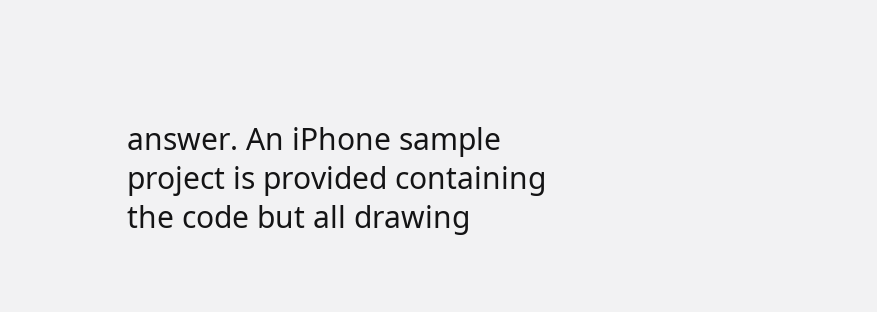answer. An iPhone sample project is provided containing the code but all drawing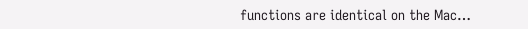functions are identical on the Mac…